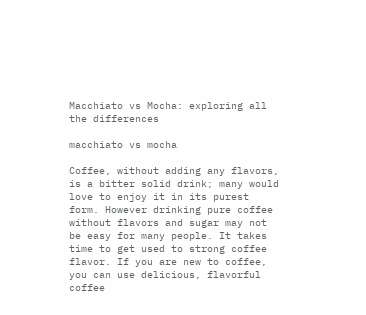Macchiato vs Mocha: exploring all the differences

macchiato vs mocha

Coffee, without adding any flavors, is a bitter solid drink; many would love to enjoy it in its purest form. However drinking pure coffee without flavors and sugar may not be easy for many people. It takes time to get used to strong coffee flavor. If you are new to coffee, you can use delicious, flavorful coffee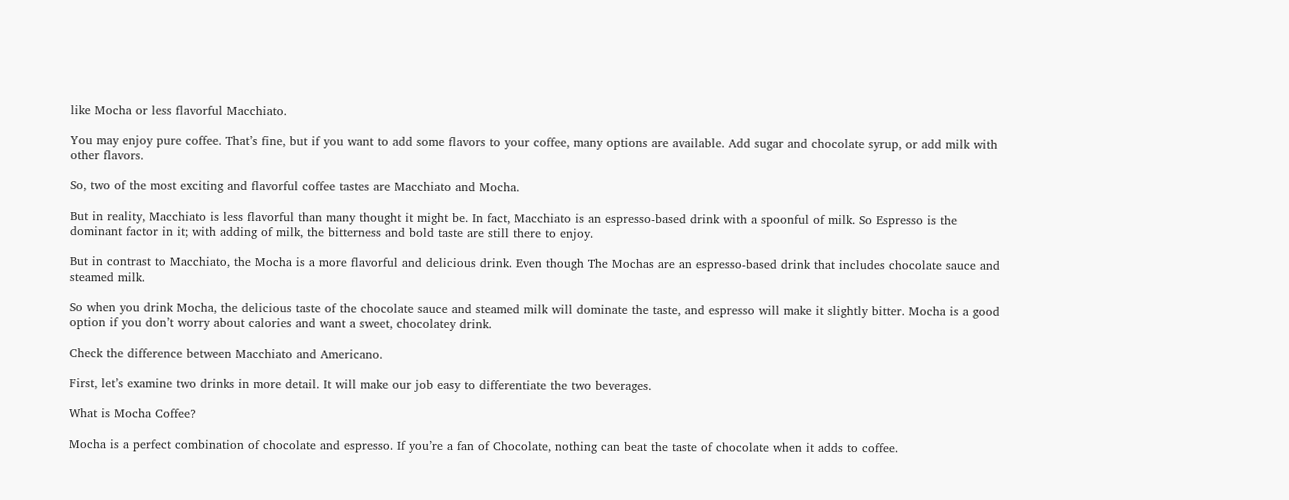like Mocha or less flavorful Macchiato.

You may enjoy pure coffee. That’s fine, but if you want to add some flavors to your coffee, many options are available. Add sugar and chocolate syrup, or add milk with other flavors.

So, two of the most exciting and flavorful coffee tastes are Macchiato and Mocha.

But in reality, Macchiato is less flavorful than many thought it might be. In fact, Macchiato is an espresso-based drink with a spoonful of milk. So Espresso is the dominant factor in it; with adding of milk, the bitterness and bold taste are still there to enjoy.

But in contrast to Macchiato, the Mocha is a more flavorful and delicious drink. Even though The Mochas are an espresso-based drink that includes chocolate sauce and steamed milk.

So when you drink Mocha, the delicious taste of the chocolate sauce and steamed milk will dominate the taste, and espresso will make it slightly bitter. Mocha is a good option if you don’t worry about calories and want a sweet, chocolatey drink.

Check the difference between Macchiato and Americano.

First, let’s examine two drinks in more detail. It will make our job easy to differentiate the two beverages.

What is Mocha Coffee?

Mocha is a perfect combination of chocolate and espresso. If you’re a fan of Chocolate, nothing can beat the taste of chocolate when it adds to coffee.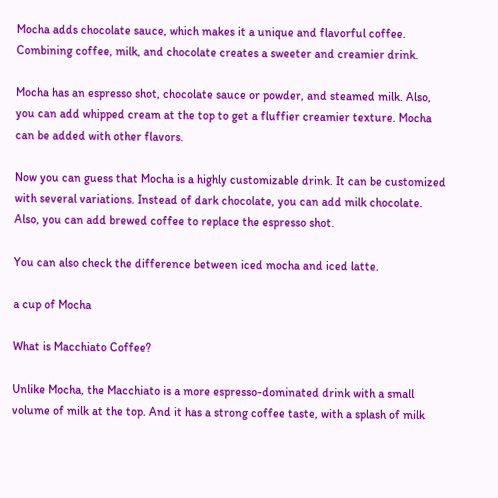Mocha adds chocolate sauce, which makes it a unique and flavorful coffee. Combining coffee, milk, and chocolate creates a sweeter and creamier drink.

Mocha has an espresso shot, chocolate sauce or powder, and steamed milk. Also, you can add whipped cream at the top to get a fluffier creamier texture. Mocha can be added with other flavors.

Now you can guess that Mocha is a highly customizable drink. It can be customized with several variations. Instead of dark chocolate, you can add milk chocolate. Also, you can add brewed coffee to replace the espresso shot.

You can also check the difference between iced mocha and iced latte.

a cup of Mocha

What is Macchiato Coffee?

Unlike Mocha, the Macchiato is a more espresso-dominated drink with a small volume of milk at the top. And it has a strong coffee taste, with a splash of milk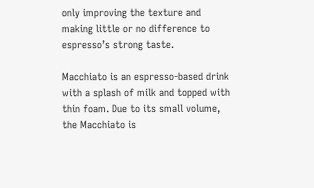only improving the texture and making little or no difference to espresso’s strong taste.

Macchiato is an espresso-based drink with a splash of milk and topped with thin foam. Due to its small volume, the Macchiato is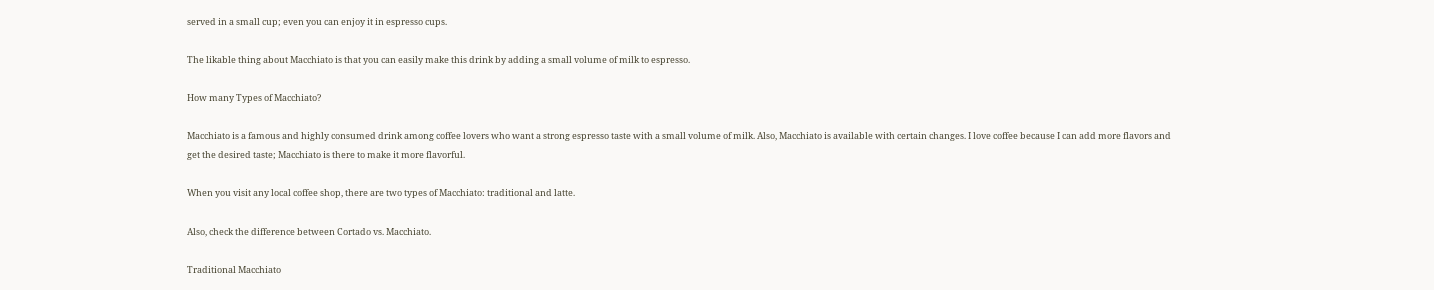served in a small cup; even you can enjoy it in espresso cups.

The likable thing about Macchiato is that you can easily make this drink by adding a small volume of milk to espresso.

How many Types of Macchiato?

Macchiato is a famous and highly consumed drink among coffee lovers who want a strong espresso taste with a small volume of milk. Also, Macchiato is available with certain changes. I love coffee because I can add more flavors and get the desired taste; Macchiato is there to make it more flavorful.

When you visit any local coffee shop, there are two types of Macchiato: traditional and latte.

Also, check the difference between Cortado vs. Macchiato.

Traditional Macchiato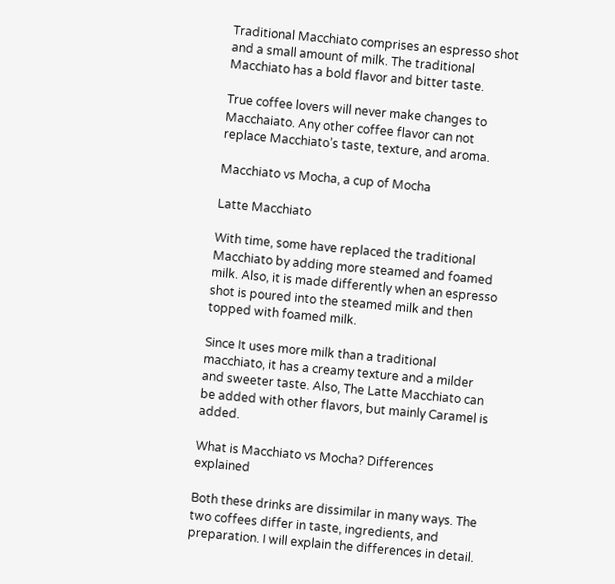Traditional Macchiato comprises an espresso shot and a small amount of milk. The traditional Macchiato has a bold flavor and bitter taste.

True coffee lovers will never make changes to Macchaiato. Any other coffee flavor can not replace Macchiato’s taste, texture, and aroma.

Macchiato vs Mocha, a cup of Mocha

Latte Macchiato

With time, some have replaced the traditional Macchiato by adding more steamed and foamed milk. Also, it is made differently when an espresso shot is poured into the steamed milk and then topped with foamed milk.

Since It uses more milk than a traditional macchiato, it has a creamy texture and a milder and sweeter taste. Also, The Latte Macchiato can be added with other flavors, but mainly Caramel is added.

What is Macchiato vs Mocha? Differences explained

Both these drinks are dissimilar in many ways. The two coffees differ in taste, ingredients, and preparation. I will explain the differences in detail.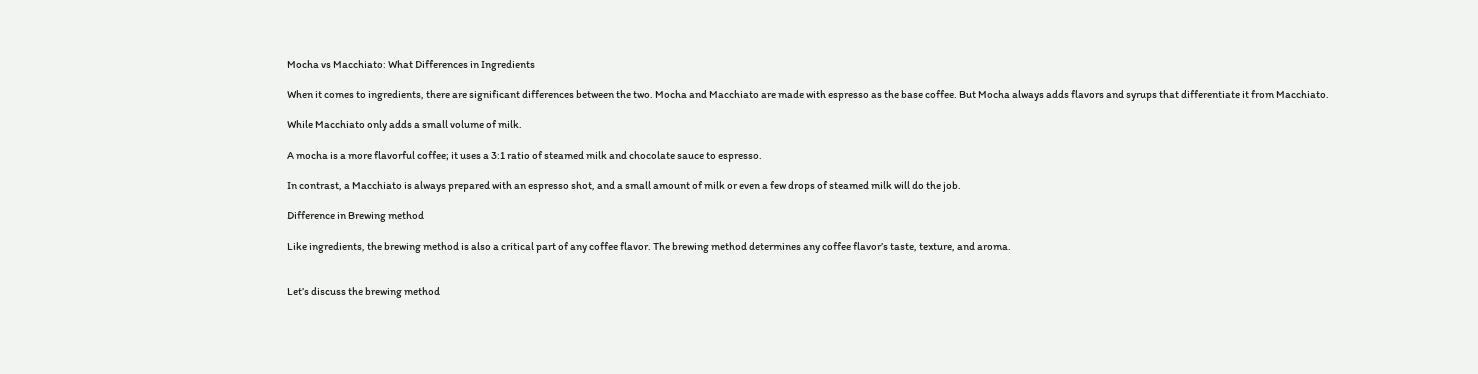Mocha vs Macchiato: What Differences in Ingredients

When it comes to ingredients, there are significant differences between the two. Mocha and Macchiato are made with espresso as the base coffee. But Mocha always adds flavors and syrups that differentiate it from Macchiato.

While Macchiato only adds a small volume of milk.

A mocha is a more flavorful coffee; it uses a 3:1 ratio of steamed milk and chocolate sauce to espresso.

In contrast, a Macchiato is always prepared with an espresso shot, and a small amount of milk or even a few drops of steamed milk will do the job.

Difference in Brewing method

Like ingredients, the brewing method is also a critical part of any coffee flavor. The brewing method determines any coffee flavor’s taste, texture, and aroma.


Let’s discuss the brewing method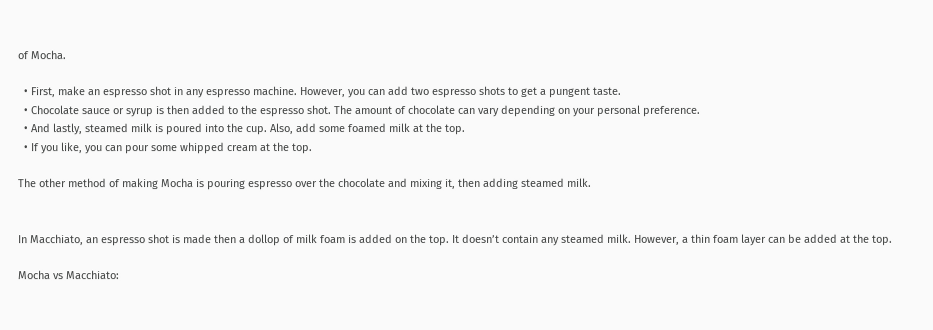of Mocha.

  • First, make an espresso shot in any espresso machine. However, you can add two espresso shots to get a pungent taste.
  • Chocolate sauce or syrup is then added to the espresso shot. The amount of chocolate can vary depending on your personal preference.
  • And lastly, steamed milk is poured into the cup. Also, add some foamed milk at the top.
  • If you like, you can pour some whipped cream at the top.

The other method of making Mocha is pouring espresso over the chocolate and mixing it, then adding steamed milk.


In Macchiato, an espresso shot is made then a dollop of milk foam is added on the top. It doesn’t contain any steamed milk. However, a thin foam layer can be added at the top.

Mocha vs Macchiato: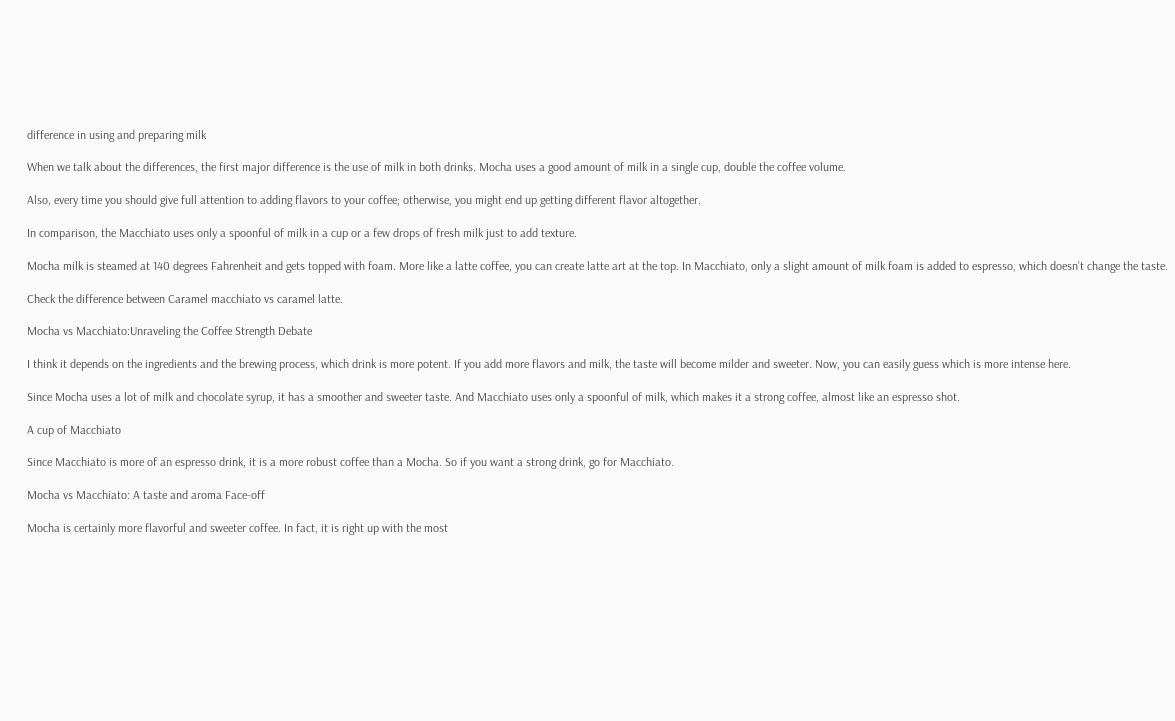difference in using and preparing milk

When we talk about the differences, the first major difference is the use of milk in both drinks. Mocha uses a good amount of milk in a single cup, double the coffee volume.

Also, every time you should give full attention to adding flavors to your coffee; otherwise, you might end up getting different flavor altogether.

In comparison, the Macchiato uses only a spoonful of milk in a cup or a few drops of fresh milk just to add texture.

Mocha milk is steamed at 140 degrees Fahrenheit and gets topped with foam. More like a latte coffee, you can create latte art at the top. In Macchiato, only a slight amount of milk foam is added to espresso, which doesn’t change the taste.

Check the difference between Caramel macchiato vs caramel latte.

Mocha vs Macchiato:Unraveling the Coffee Strength Debate

I think it depends on the ingredients and the brewing process, which drink is more potent. If you add more flavors and milk, the taste will become milder and sweeter. Now, you can easily guess which is more intense here.

Since Mocha uses a lot of milk and chocolate syrup, it has a smoother and sweeter taste. And Macchiato uses only a spoonful of milk, which makes it a strong coffee, almost like an espresso shot.

A cup of Macchiato

Since Macchiato is more of an espresso drink, it is a more robust coffee than a Mocha. So if you want a strong drink, go for Macchiato.

Mocha vs Macchiato: A taste and aroma Face-off

Mocha is certainly more flavorful and sweeter coffee. In fact, it is right up with the most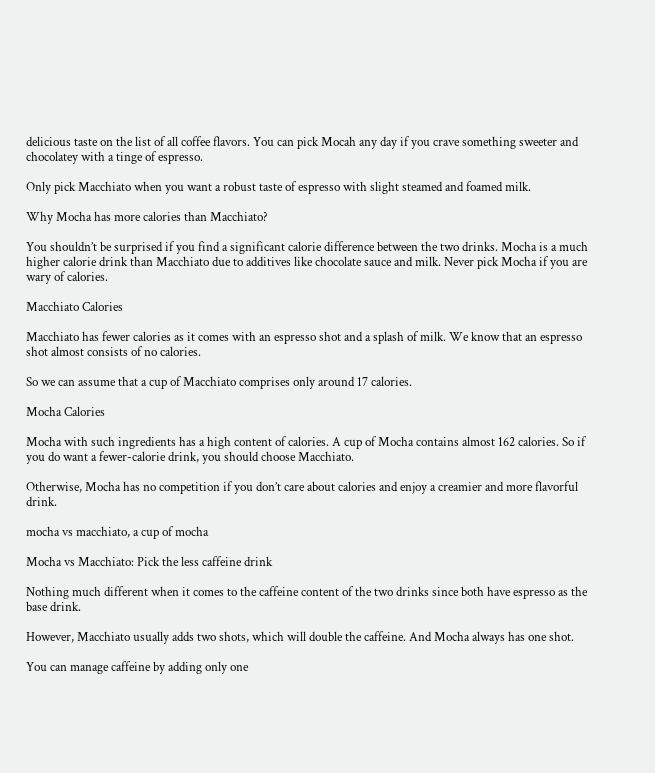delicious taste on the list of all coffee flavors. You can pick Mocah any day if you crave something sweeter and chocolatey with a tinge of espresso.

Only pick Macchiato when you want a robust taste of espresso with slight steamed and foamed milk.

Why Mocha has more calories than Macchiato?

You shouldn’t be surprised if you find a significant calorie difference between the two drinks. Mocha is a much higher calorie drink than Macchiato due to additives like chocolate sauce and milk. Never pick Mocha if you are wary of calories.

Macchiato Calories

Macchiato has fewer calories as it comes with an espresso shot and a splash of milk. We know that an espresso shot almost consists of no calories.

So we can assume that a cup of Macchiato comprises only around 17 calories.

Mocha Calories

Mocha with such ingredients has a high content of calories. A cup of Mocha contains almost 162 calories. So if you do want a fewer-calorie drink, you should choose Macchiato.

Otherwise, Mocha has no competition if you don’t care about calories and enjoy a creamier and more flavorful drink.

mocha vs macchiato, a cup of mocha

Mocha vs Macchiato: Pick the less caffeine drink

Nothing much different when it comes to the caffeine content of the two drinks since both have espresso as the base drink.

However, Macchiato usually adds two shots, which will double the caffeine. And Mocha always has one shot.

You can manage caffeine by adding only one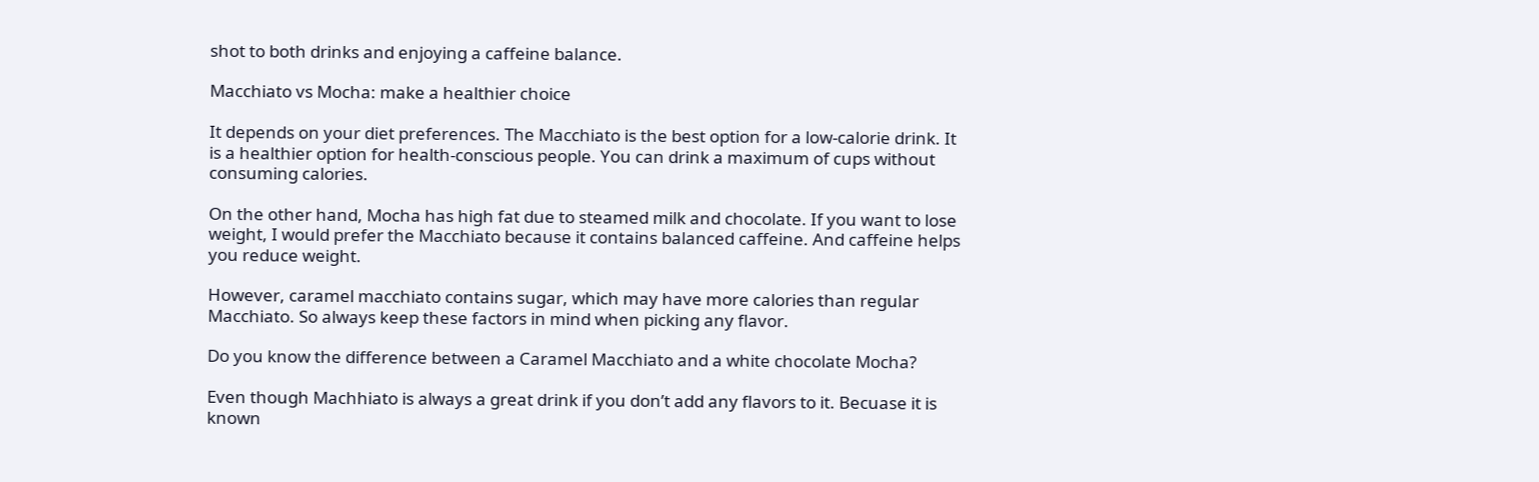shot to both drinks and enjoying a caffeine balance.

Macchiato vs Mocha: make a healthier choice

It depends on your diet preferences. The Macchiato is the best option for a low-calorie drink. It is a healthier option for health-conscious people. You can drink a maximum of cups without consuming calories.

On the other hand, Mocha has high fat due to steamed milk and chocolate. If you want to lose weight, I would prefer the Macchiato because it contains balanced caffeine. And caffeine helps you reduce weight.

However, caramel macchiato contains sugar, which may have more calories than regular Macchiato. So always keep these factors in mind when picking any flavor.

Do you know the difference between a Caramel Macchiato and a white chocolate Mocha?

Even though Machhiato is always a great drink if you don’t add any flavors to it. Becuase it is known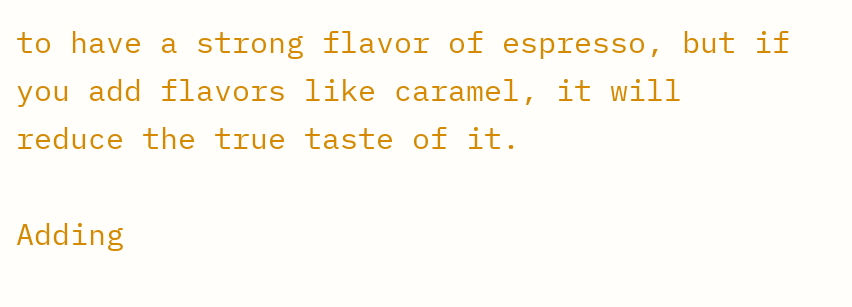to have a strong flavor of espresso, but if you add flavors like caramel, it will reduce the true taste of it.

Adding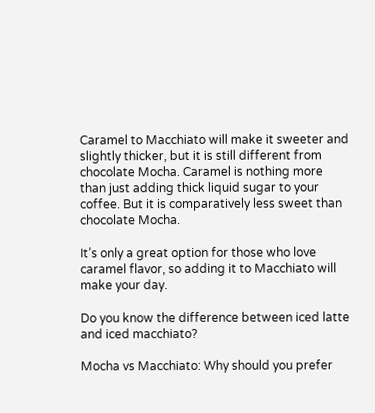Caramel to Macchiato will make it sweeter and slightly thicker, but it is still different from chocolate Mocha. Caramel is nothing more than just adding thick liquid sugar to your coffee. But it is comparatively less sweet than chocolate Mocha.

It’s only a great option for those who love caramel flavor, so adding it to Macchiato will make your day.

Do you know the difference between iced latte and iced macchiato?

Mocha vs Macchiato: Why should you prefer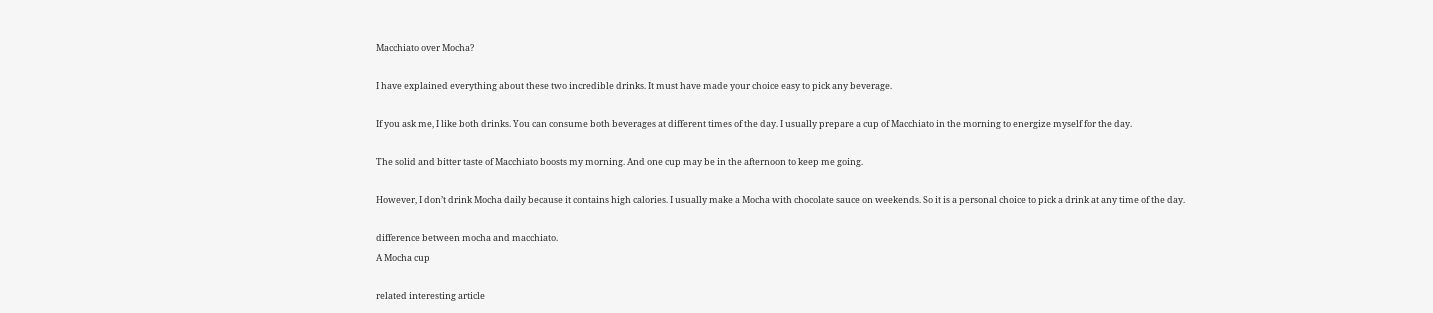Macchiato over Mocha?

I have explained everything about these two incredible drinks. It must have made your choice easy to pick any beverage.

If you ask me, I like both drinks. You can consume both beverages at different times of the day. I usually prepare a cup of Macchiato in the morning to energize myself for the day.

The solid and bitter taste of Macchiato boosts my morning. And one cup may be in the afternoon to keep me going.

However, I don’t drink Mocha daily because it contains high calories. I usually make a Mocha with chocolate sauce on weekends. So it is a personal choice to pick a drink at any time of the day.

difference between mocha and macchiato.
A Mocha cup

related interesting article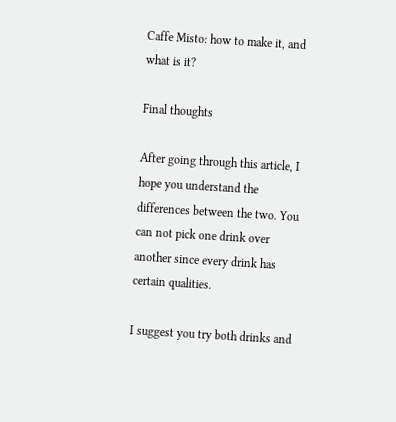Caffe Misto: how to make it, and what is it?

Final thoughts

After going through this article, I hope you understand the differences between the two. You can not pick one drink over another since every drink has certain qualities.

I suggest you try both drinks and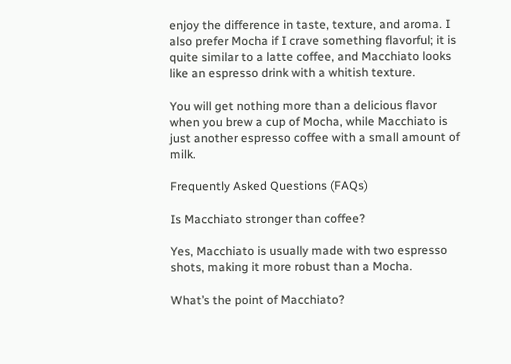enjoy the difference in taste, texture, and aroma. I also prefer Mocha if I crave something flavorful; it is quite similar to a latte coffee, and Macchiato looks like an espresso drink with a whitish texture.

You will get nothing more than a delicious flavor when you brew a cup of Mocha, while Macchiato is just another espresso coffee with a small amount of milk.

Frequently Asked Questions (FAQs)

Is Macchiato stronger than coffee?

Yes, Macchiato is usually made with two espresso shots, making it more robust than a Mocha.

What’s the point of Macchiato?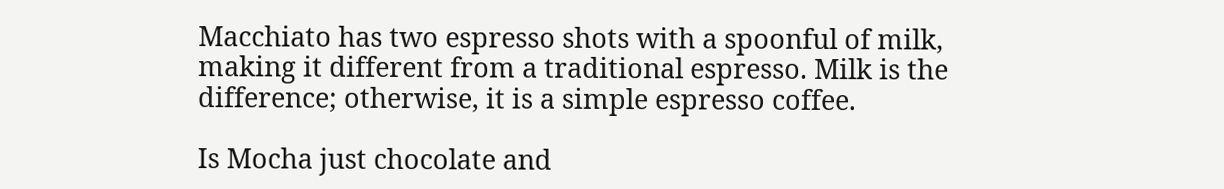Macchiato has two espresso shots with a spoonful of milk, making it different from a traditional espresso. Milk is the difference; otherwise, it is a simple espresso coffee.

Is Mocha just chocolate and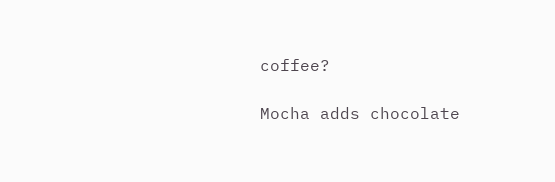coffee?

Mocha adds chocolate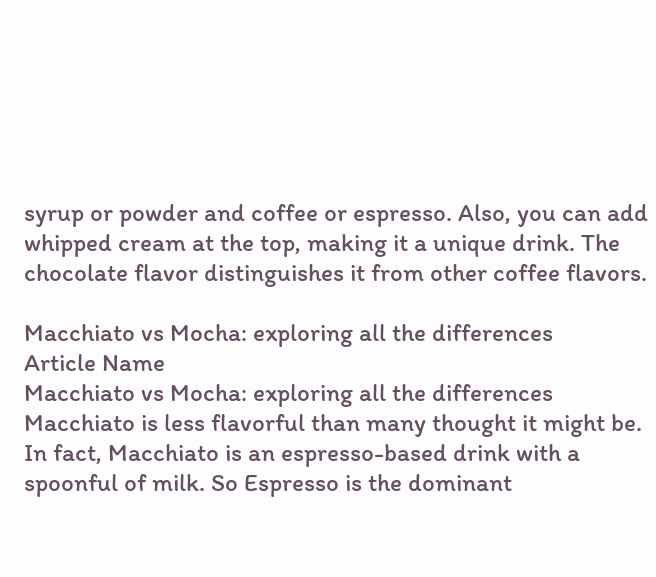syrup or powder and coffee or espresso. Also, you can add whipped cream at the top, making it a unique drink. The chocolate flavor distinguishes it from other coffee flavors.

Macchiato vs Mocha: exploring all the differences
Article Name
Macchiato vs Mocha: exploring all the differences
Macchiato is less flavorful than many thought it might be. In fact, Macchiato is an espresso-based drink with a spoonful of milk. So Espresso is the dominant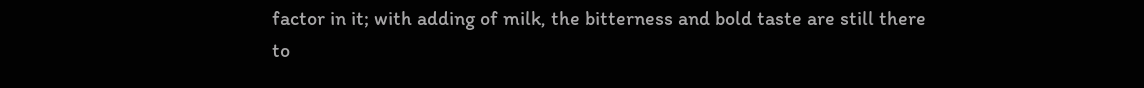factor in it; with adding of milk, the bitterness and bold taste are still there to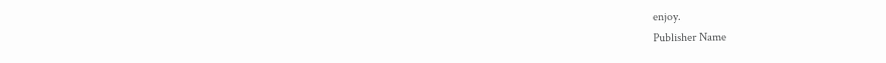enjoy.
Publisher Name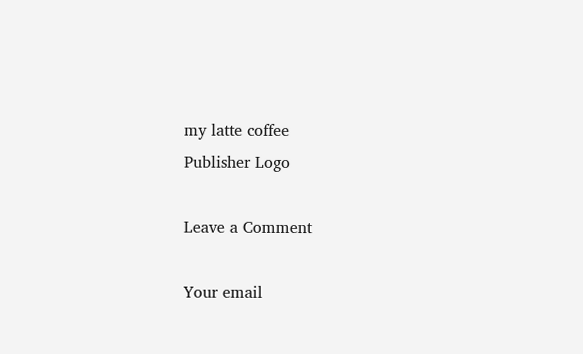my latte coffee
Publisher Logo

Leave a Comment

Your email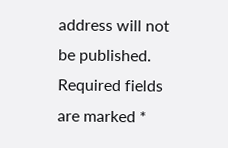address will not be published. Required fields are marked *